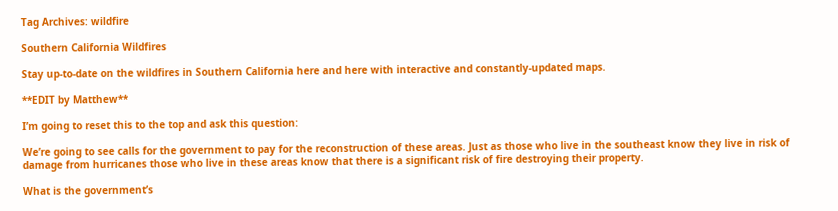Tag Archives: wildfire

Southern California Wildfires

Stay up-to-date on the wildfires in Southern California here and here with interactive and constantly-updated maps.

**EDIT by Matthew**

I’m going to reset this to the top and ask this question:

We’re going to see calls for the government to pay for the reconstruction of these areas. Just as those who live in the southeast know they live in risk of damage from hurricanes those who live in these areas know that there is a significant risk of fire destroying their property.

What is the government’s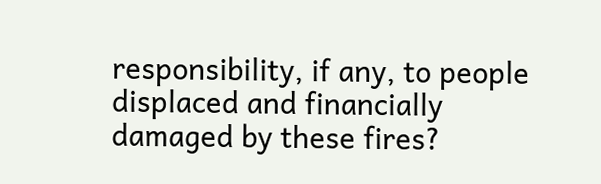responsibility, if any, to people displaced and financially damaged by these fires?